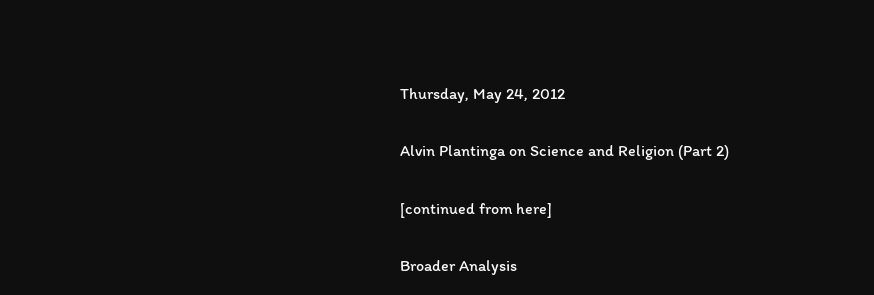Thursday, May 24, 2012

Alvin Plantinga on Science and Religion (Part 2)

[continued from here]

Broader Analysis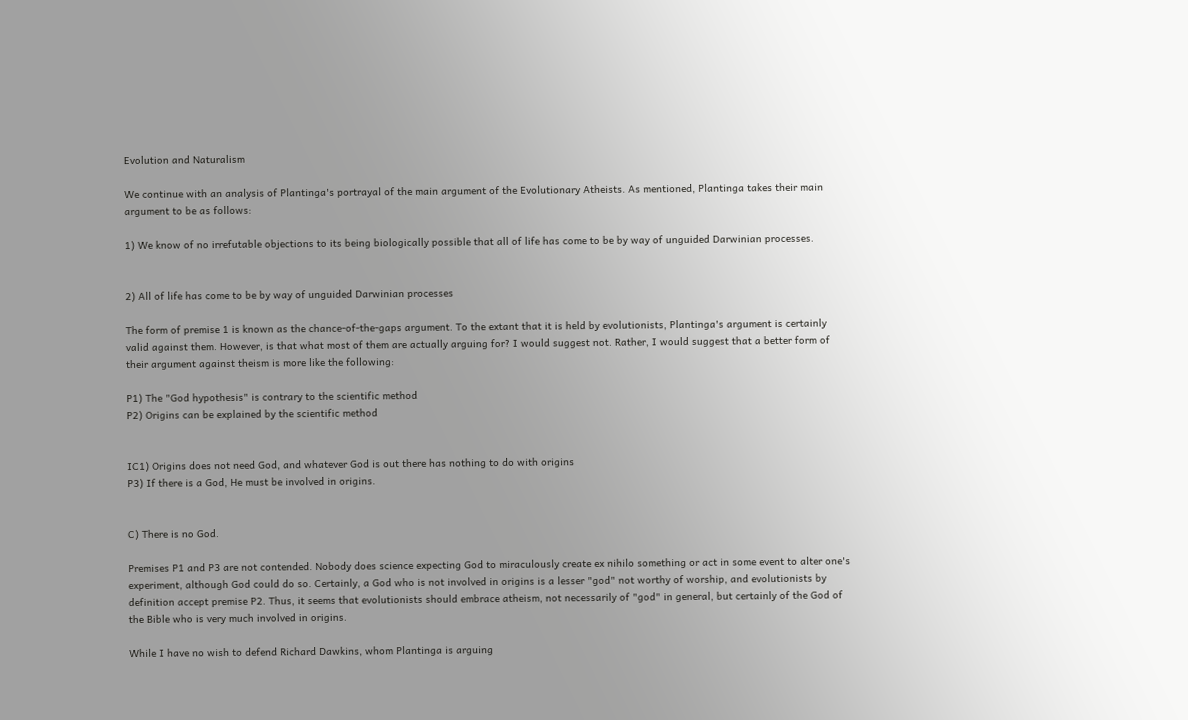Evolution and Naturalism

We continue with an analysis of Plantinga's portrayal of the main argument of the Evolutionary Atheists. As mentioned, Plantinga takes their main argument to be as follows:

1) We know of no irrefutable objections to its being biologically possible that all of life has come to be by way of unguided Darwinian processes.


2) All of life has come to be by way of unguided Darwinian processes

The form of premise 1 is known as the chance-of-the-gaps argument. To the extant that it is held by evolutionists, Plantinga's argument is certainly valid against them. However, is that what most of them are actually arguing for? I would suggest not. Rather, I would suggest that a better form of their argument against theism is more like the following:

P1) The "God hypothesis" is contrary to the scientific method
P2) Origins can be explained by the scientific method


IC1) Origins does not need God, and whatever God is out there has nothing to do with origins
P3) If there is a God, He must be involved in origins.


C) There is no God.

Premises P1 and P3 are not contended. Nobody does science expecting God to miraculously create ex nihilo something or act in some event to alter one's experiment, although God could do so. Certainly, a God who is not involved in origins is a lesser "god" not worthy of worship, and evolutionists by definition accept premise P2. Thus, it seems that evolutionists should embrace atheism, not necessarily of "god" in general, but certainly of the God of the Bible who is very much involved in origins.

While I have no wish to defend Richard Dawkins, whom Plantinga is arguing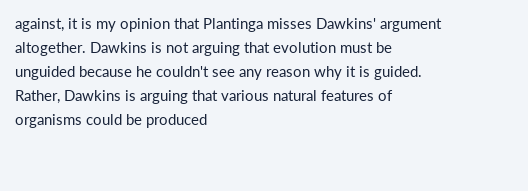against, it is my opinion that Plantinga misses Dawkins' argument altogether. Dawkins is not arguing that evolution must be unguided because he couldn't see any reason why it is guided. Rather, Dawkins is arguing that various natural features of organisms could be produced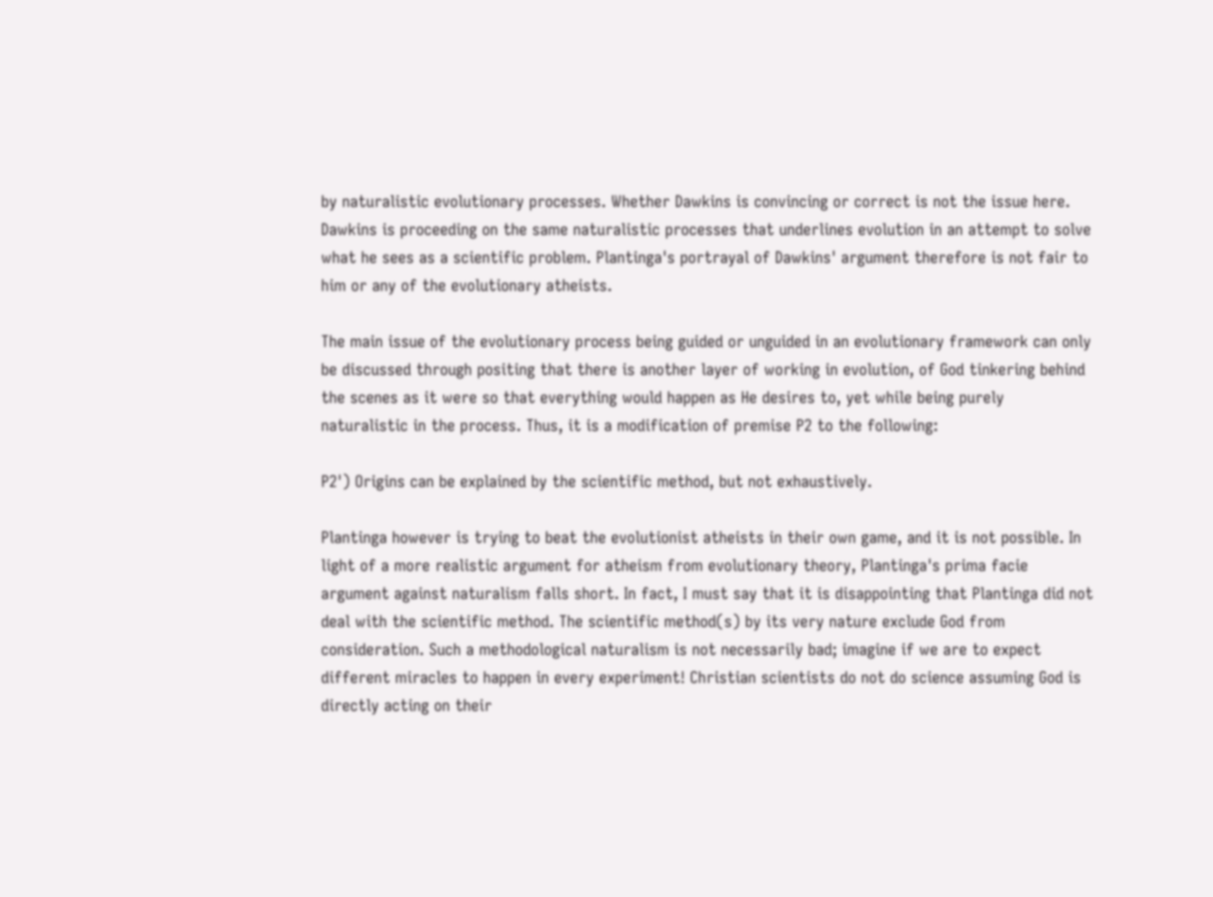by naturalistic evolutionary processes. Whether Dawkins is convincing or correct is not the issue here. Dawkins is proceeding on the same naturalistic processes that underlines evolution in an attempt to solve what he sees as a scientific problem. Plantinga's portrayal of Dawkins' argument therefore is not fair to him or any of the evolutionary atheists.

The main issue of the evolutionary process being guided or unguided in an evolutionary framework can only be discussed through positing that there is another layer of working in evolution, of God tinkering behind the scenes as it were so that everything would happen as He desires to, yet while being purely naturalistic in the process. Thus, it is a modification of premise P2 to the following:

P2') Origins can be explained by the scientific method, but not exhaustively.

Plantinga however is trying to beat the evolutionist atheists in their own game, and it is not possible. In light of a more realistic argument for atheism from evolutionary theory, Plantinga's prima facie argument against naturalism falls short. In fact, I must say that it is disappointing that Plantinga did not deal with the scientific method. The scientific method(s) by its very nature exclude God from consideration. Such a methodological naturalism is not necessarily bad; imagine if we are to expect different miracles to happen in every experiment! Christian scientists do not do science assuming God is directly acting on their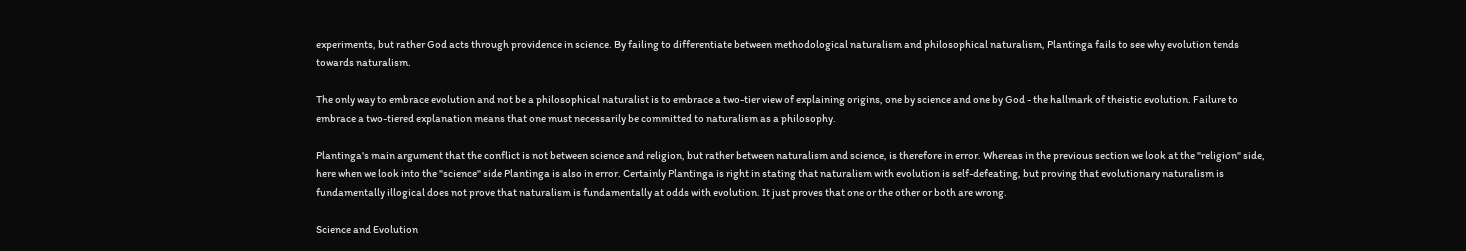experiments, but rather God acts through providence in science. By failing to differentiate between methodological naturalism and philosophical naturalism, Plantinga fails to see why evolution tends towards naturalism.

The only way to embrace evolution and not be a philosophical naturalist is to embrace a two-tier view of explaining origins, one by science and one by God - the hallmark of theistic evolution. Failure to embrace a two-tiered explanation means that one must necessarily be committed to naturalism as a philosophy.

Plantinga's main argument that the conflict is not between science and religion, but rather between naturalism and science, is therefore in error. Whereas in the previous section we look at the "religion" side, here when we look into the "science" side Plantinga is also in error. Certainly Plantinga is right in stating that naturalism with evolution is self-defeating, but proving that evolutionary naturalism is fundamentally illogical does not prove that naturalism is fundamentally at odds with evolution. It just proves that one or the other or both are wrong.

Science and Evolution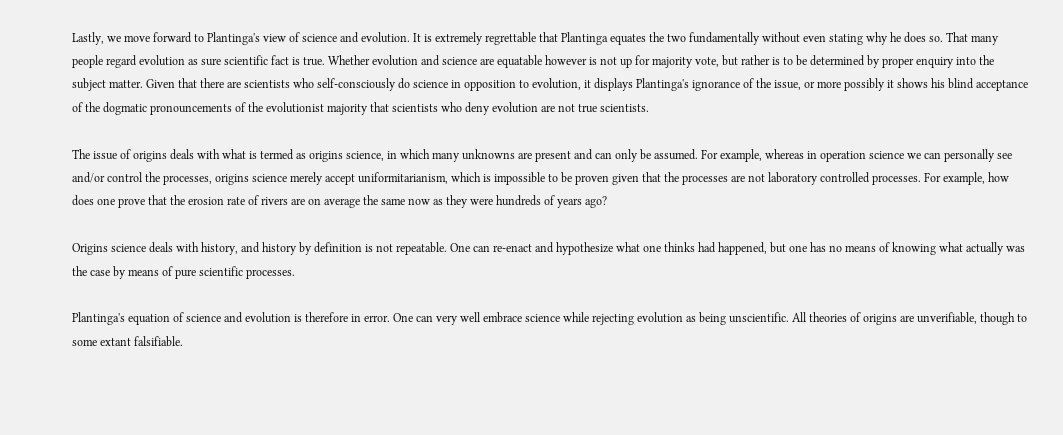Lastly, we move forward to Plantinga's view of science and evolution. It is extremely regrettable that Plantinga equates the two fundamentally without even stating why he does so. That many people regard evolution as sure scientific fact is true. Whether evolution and science are equatable however is not up for majority vote, but rather is to be determined by proper enquiry into the subject matter. Given that there are scientists who self-consciously do science in opposition to evolution, it displays Plantinga's ignorance of the issue, or more possibly it shows his blind acceptance of the dogmatic pronouncements of the evolutionist majority that scientists who deny evolution are not true scientists.

The issue of origins deals with what is termed as origins science, in which many unknowns are present and can only be assumed. For example, whereas in operation science we can personally see and/or control the processes, origins science merely accept uniformitarianism, which is impossible to be proven given that the processes are not laboratory controlled processes. For example, how does one prove that the erosion rate of rivers are on average the same now as they were hundreds of years ago?

Origins science deals with history, and history by definition is not repeatable. One can re-enact and hypothesize what one thinks had happened, but one has no means of knowing what actually was the case by means of pure scientific processes.

Plantinga's equation of science and evolution is therefore in error. One can very well embrace science while rejecting evolution as being unscientific. All theories of origins are unverifiable, though to some extant falsifiable.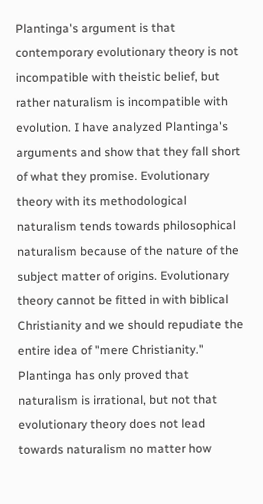Plantinga's argument is that contemporary evolutionary theory is not incompatible with theistic belief, but rather naturalism is incompatible with evolution. I have analyzed Plantinga's arguments and show that they fall short of what they promise. Evolutionary theory with its methodological naturalism tends towards philosophical naturalism because of the nature of the subject matter of origins. Evolutionary theory cannot be fitted in with biblical Christianity and we should repudiate the entire idea of "mere Christianity." Plantinga has only proved that naturalism is irrational, but not that evolutionary theory does not lead towards naturalism no matter how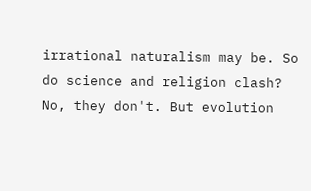irrational naturalism may be. So do science and religion clash? No, they don't. But evolution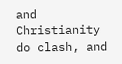and Christianity do clash, and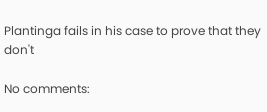Plantinga fails in his case to prove that they don't

No comments: